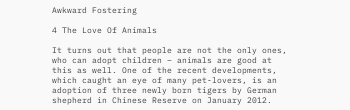Awkward Fostering

4 The Love Of Animals

It turns out that people are not the only ones, who can adopt children – animals are good at this as well. One of the recent developments, which caught an eye of many pet-lovers, is an adoption of three newly born tigers by German shepherd in Chinese Reserve on January 2012.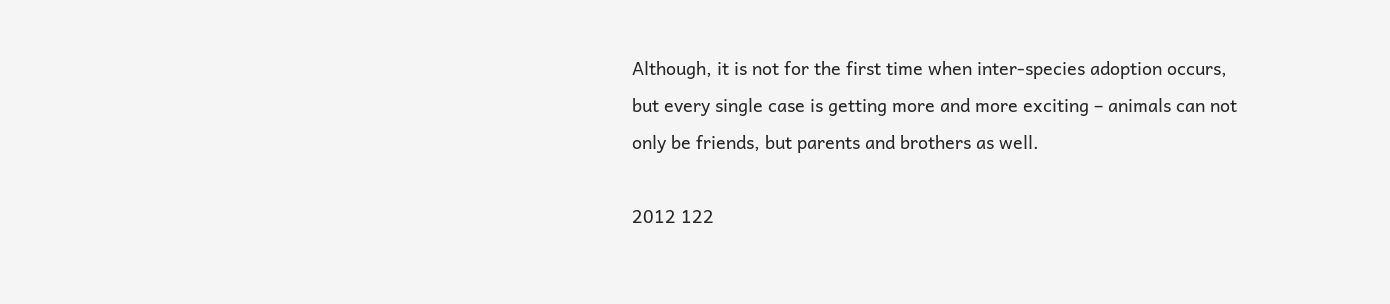Although, it is not for the first time when inter-species adoption occurs, but every single case is getting more and more exciting – animals can not only be friends, but parents and brothers as well.

2012 122